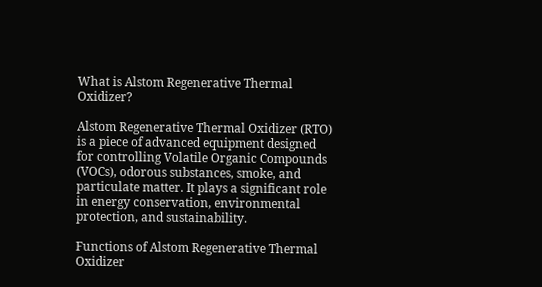What is Alstom Regenerative Thermal Oxidizer?

Alstom Regenerative Thermal Oxidizer (RTO) is a piece of advanced equipment designed for controlling Volatile Organic Compounds (VOCs), odorous substances, smoke, and particulate matter. It plays a significant role in energy conservation, environmental protection, and sustainability.

Functions of Alstom Regenerative Thermal Oxidizer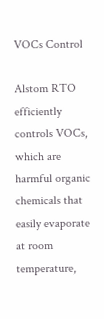VOCs Control

Alstom RTO efficiently controls VOCs, which are harmful organic chemicals that easily evaporate at room temperature,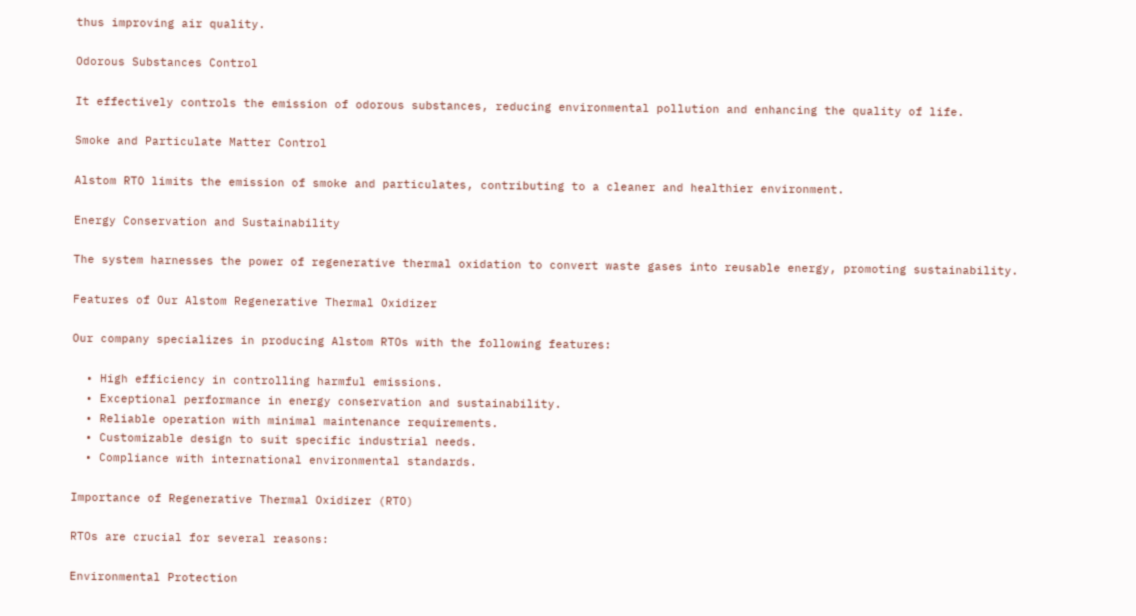thus improving air quality.

Odorous Substances Control

It effectively controls the emission of odorous substances, reducing environmental pollution and enhancing the quality of life.

Smoke and Particulate Matter Control

Alstom RTO limits the emission of smoke and particulates, contributing to a cleaner and healthier environment.

Energy Conservation and Sustainability

The system harnesses the power of regenerative thermal oxidation to convert waste gases into reusable energy, promoting sustainability.

Features of Our Alstom Regenerative Thermal Oxidizer

Our company specializes in producing Alstom RTOs with the following features:

  • High efficiency in controlling harmful emissions.
  • Exceptional performance in energy conservation and sustainability.
  • Reliable operation with minimal maintenance requirements.
  • Customizable design to suit specific industrial needs.
  • Compliance with international environmental standards.

Importance of Regenerative Thermal Oxidizer (RTO)

RTOs are crucial for several reasons:

Environmental Protection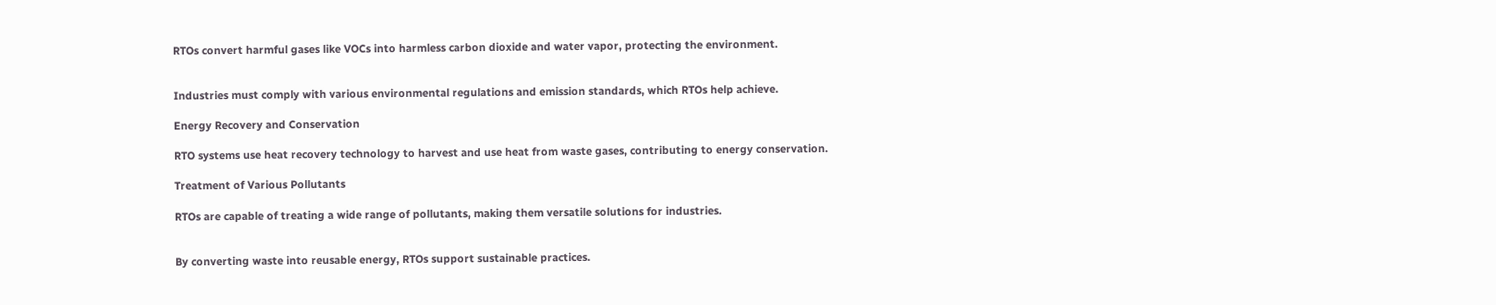RTOs convert harmful gases like VOCs into harmless carbon dioxide and water vapor, protecting the environment.


Industries must comply with various environmental regulations and emission standards, which RTOs help achieve.

Energy Recovery and Conservation

RTO systems use heat recovery technology to harvest and use heat from waste gases, contributing to energy conservation.

Treatment of Various Pollutants

RTOs are capable of treating a wide range of pollutants, making them versatile solutions for industries.


By converting waste into reusable energy, RTOs support sustainable practices.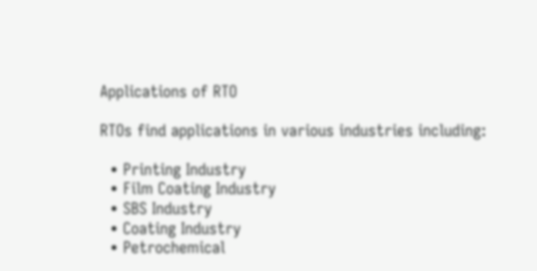Applications of RTO

RTOs find applications in various industries including:

  • Printing Industry
  • Film Coating Industry
  • SBS Industry
  • Coating Industry
  • Petrochemical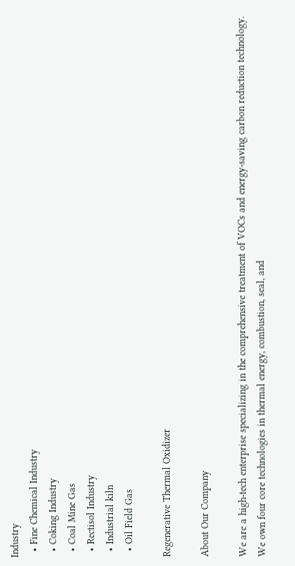Industry
  • Fine Chemical Industry
  • Coking Industry
  • Coal Mine Gas
  • Rectisol Industry
  • Industrial kiln
  • Oil Field Gas

Regenerative Thermal Oxidizer

About Our Company

We are a high-tech enterprise specializing in the comprehensive treatment of VOCs and energy-saving carbon reduction technology. We own four core technologies in thermal energy, combustion, seal, and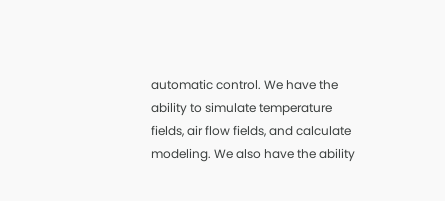automatic control. We have the ability to simulate temperature fields, air flow fields, and calculate modeling. We also have the ability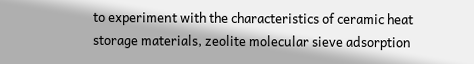to experiment with the characteristics of ceramic heat storage materials, zeolite molecular sieve adsorption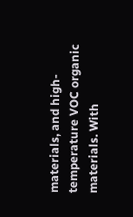materials, and high-temperature VOC organic materials. With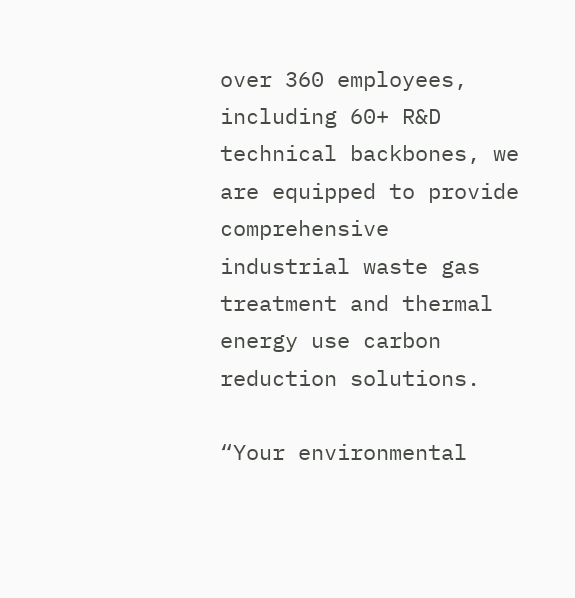over 360 employees, including 60+ R&D technical backbones, we are equipped to provide comprehensive industrial waste gas treatment and thermal energy use carbon reduction solutions.

“Your environmental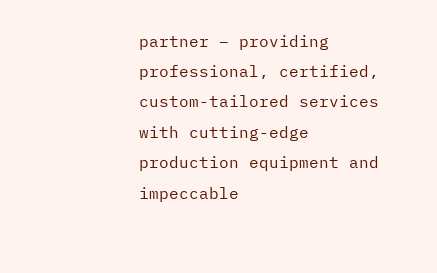partner – providing professional, certified, custom-tailored services with cutting-edge production equipment and impeccable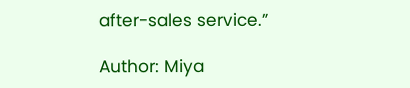after-sales service.”

Author: Miya